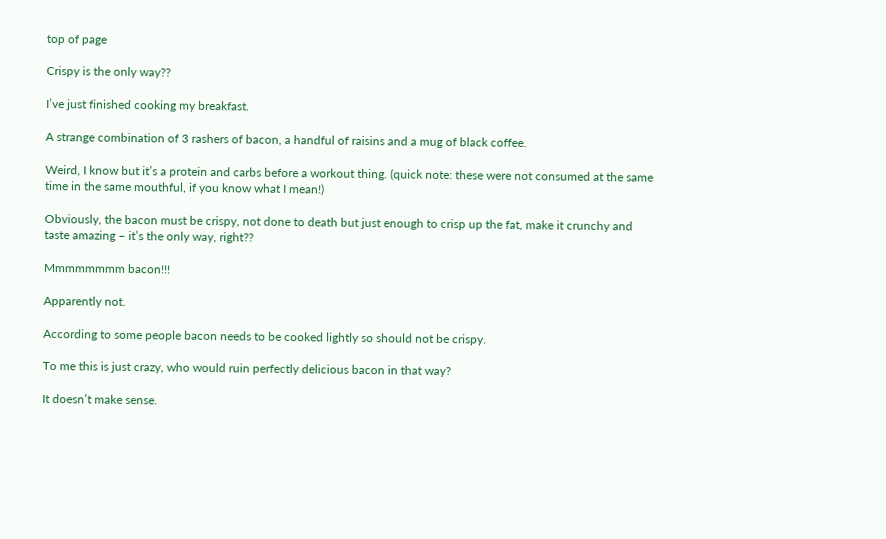top of page

Crispy is the only way??

I’ve just finished cooking my breakfast.

A strange combination of 3 rashers of bacon, a handful of raisins and a mug of black coffee.

Weird, I know but it’s a protein and carbs before a workout thing. (quick note: these were not consumed at the same time in the same mouthful, if you know what I mean!)

Obviously, the bacon must be crispy, not done to death but just enough to crisp up the fat, make it crunchy and taste amazing – it’s the only way, right??

Mmmmmmmm bacon!!!

Apparently not.

According to some people bacon needs to be cooked lightly so should not be crispy.

To me this is just crazy, who would ruin perfectly delicious bacon in that way?

It doesn’t make sense.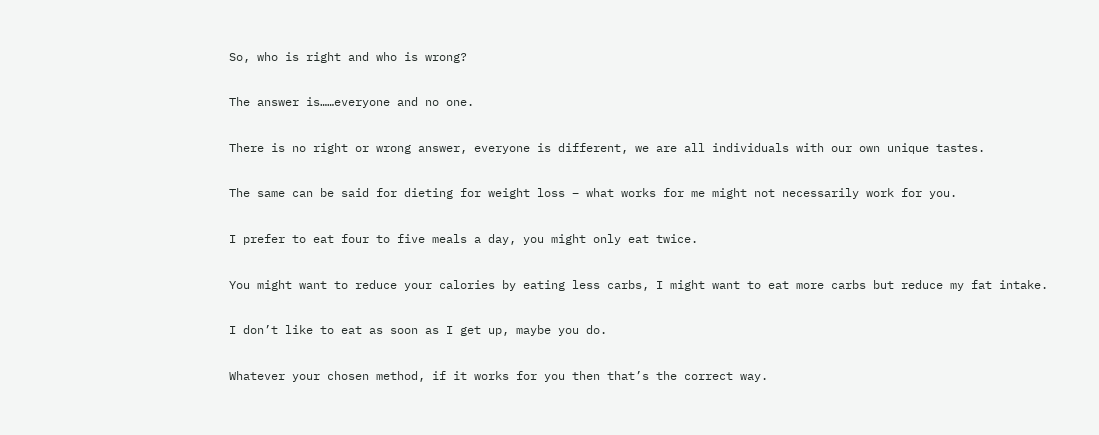So, who is right and who is wrong?

The answer is……everyone and no one.

There is no right or wrong answer, everyone is different, we are all individuals with our own unique tastes.

The same can be said for dieting for weight loss – what works for me might not necessarily work for you.

I prefer to eat four to five meals a day, you might only eat twice.

You might want to reduce your calories by eating less carbs, I might want to eat more carbs but reduce my fat intake.

I don’t like to eat as soon as I get up, maybe you do.

Whatever your chosen method, if it works for you then that’s the correct way.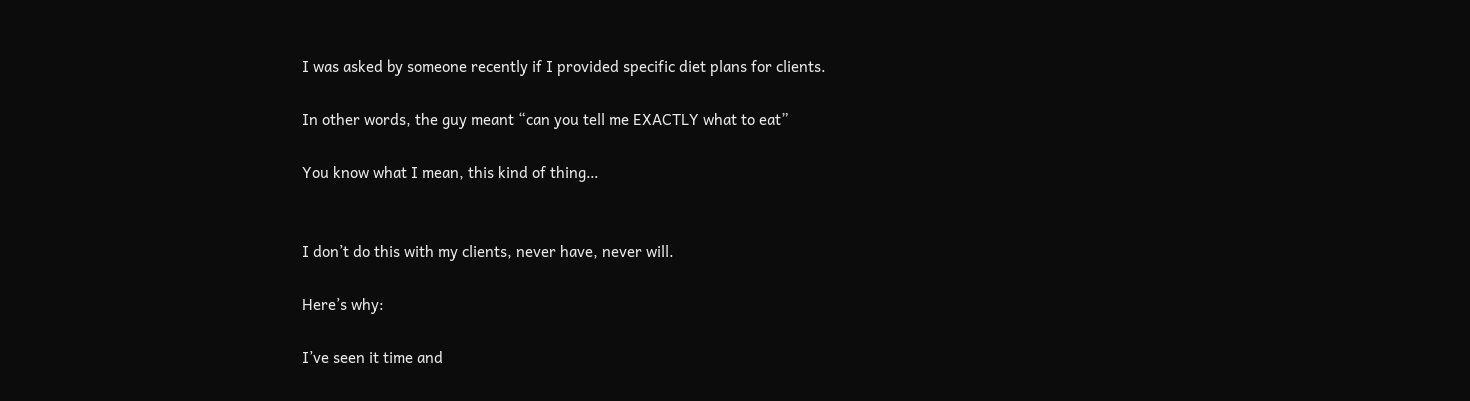I was asked by someone recently if I provided specific diet plans for clients.

In other words, the guy meant “can you tell me EXACTLY what to eat”

You know what I mean, this kind of thing…


I don’t do this with my clients, never have, never will.

Here’s why:

I’ve seen it time and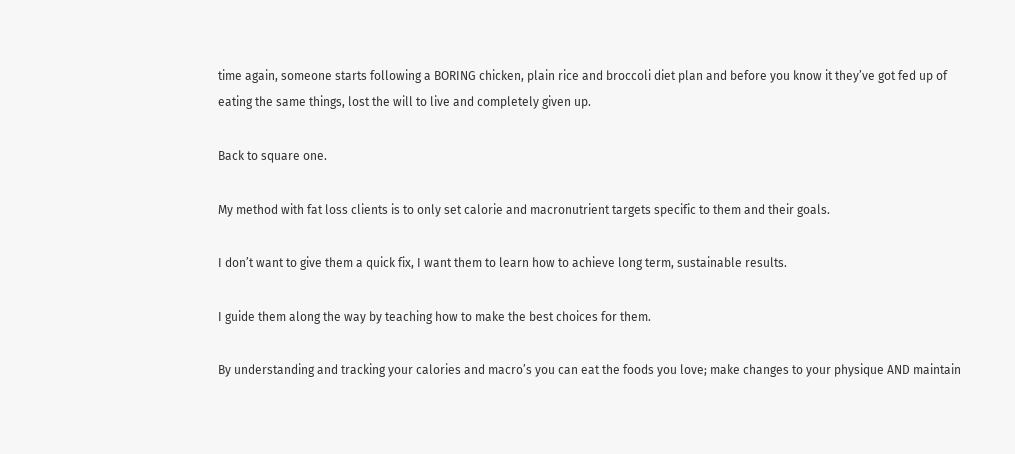time again, someone starts following a BORING chicken, plain rice and broccoli diet plan and before you know it they’ve got fed up of eating the same things, lost the will to live and completely given up.

Back to square one.

My method with fat loss clients is to only set calorie and macronutrient targets specific to them and their goals.

I don’t want to give them a quick fix, I want them to learn how to achieve long term, sustainable results.

I guide them along the way by teaching how to make the best choices for them.

By understanding and tracking your calories and macro’s you can eat the foods you love; make changes to your physique AND maintain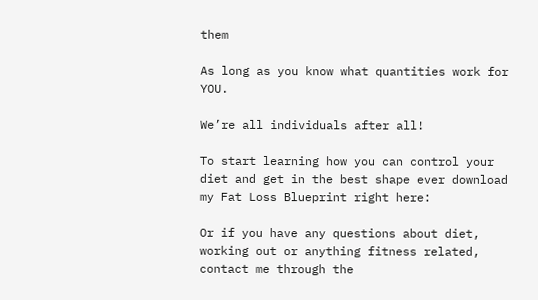them

As long as you know what quantities work for YOU.

We’re all individuals after all!

To start learning how you can control your diet and get in the best shape ever download my Fat Loss Blueprint right here:

Or if you have any questions about diet, working out or anything fitness related, contact me through the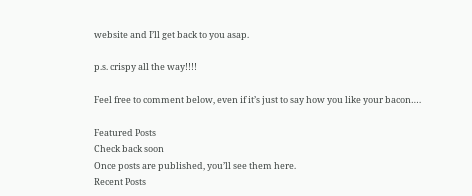website and I’ll get back to you asap.

p.s. crispy all the way!!!!

Feel free to comment below, even if it’s just to say how you like your bacon….

Featured Posts
Check back soon
Once posts are published, you’ll see them here.
Recent Posts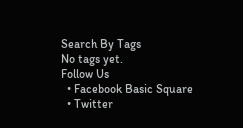Search By Tags
No tags yet.
Follow Us
  • Facebook Basic Square
  • Twitter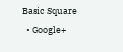Basic Square
  • Google+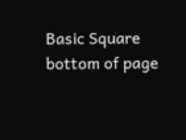Basic Square
bottom of page